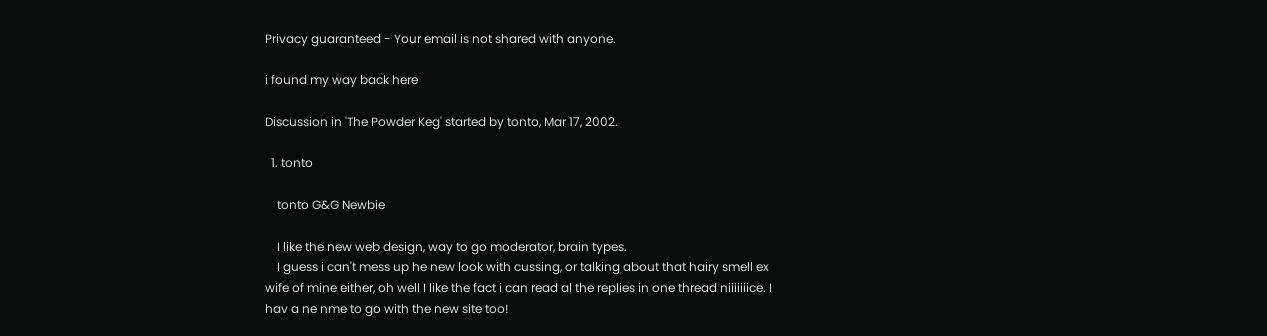Privacy guaranteed - Your email is not shared with anyone.

i found my way back here

Discussion in 'The Powder Keg' started by tonto, Mar 17, 2002.

  1. tonto

    tonto G&G Newbie

    I like the new web design, way to go moderator, brain types.
    I guess i can't mess up he new look with cussing, or talking about that hairy smell ex wife of mine either, oh well I like the fact i can read al the replies in one thread niiiiiiice. I hav a ne nme to go with the new site too!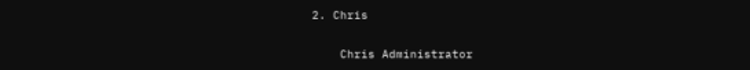2. Chris

    Chris Administrator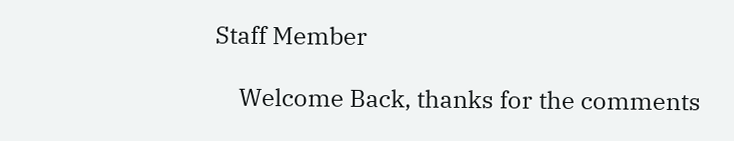Staff Member

    Welcome Back, thanks for the comments